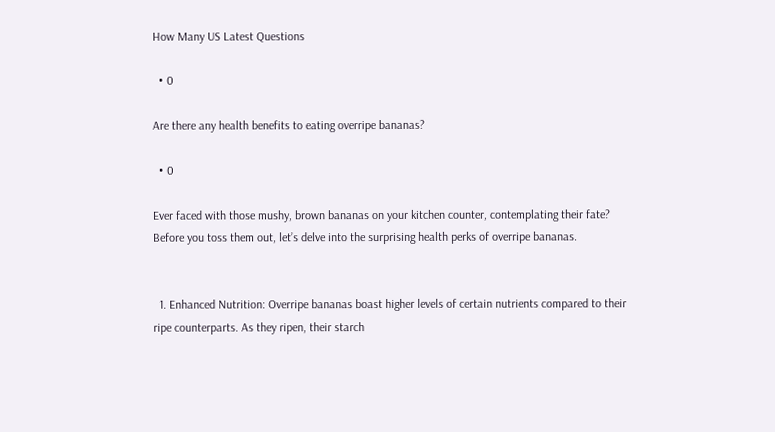How Many US Latest Questions

  • 0

Are there any health benefits to eating overripe bananas?

  • 0

Ever faced with those mushy, brown bananas on your kitchen counter, contemplating their fate? Before you toss them out, let’s delve into the surprising health perks of overripe bananas.


  1. Enhanced Nutrition: Overripe bananas boast higher levels of certain nutrients compared to their ripe counterparts. As they ripen, their starch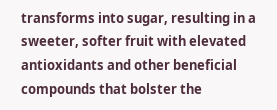transforms into sugar, resulting in a sweeter, softer fruit with elevated antioxidants and other beneficial compounds that bolster the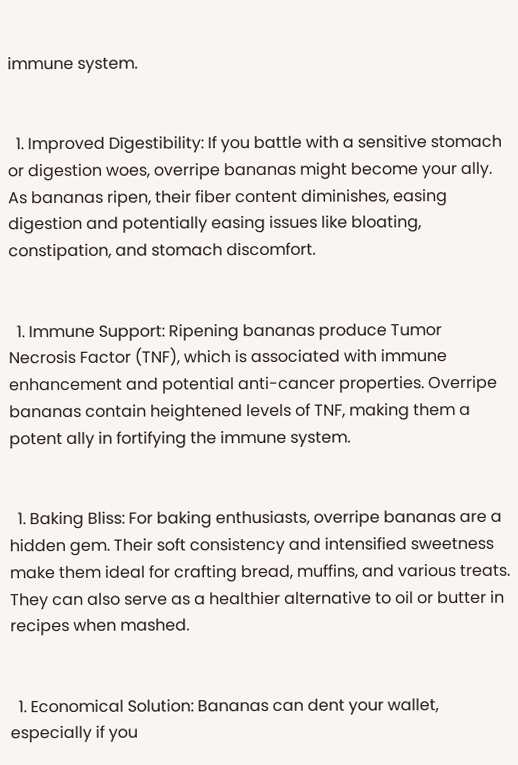immune system.


  1. Improved Digestibility: If you battle with a sensitive stomach or digestion woes, overripe bananas might become your ally. As bananas ripen, their fiber content diminishes, easing digestion and potentially easing issues like bloating, constipation, and stomach discomfort.


  1. Immune Support: Ripening bananas produce Tumor Necrosis Factor (TNF), which is associated with immune enhancement and potential anti-cancer properties. Overripe bananas contain heightened levels of TNF, making them a potent ally in fortifying the immune system.


  1. Baking Bliss: For baking enthusiasts, overripe bananas are a hidden gem. Their soft consistency and intensified sweetness make them ideal for crafting bread, muffins, and various treats. They can also serve as a healthier alternative to oil or butter in recipes when mashed.


  1. Economical Solution: Bananas can dent your wallet, especially if you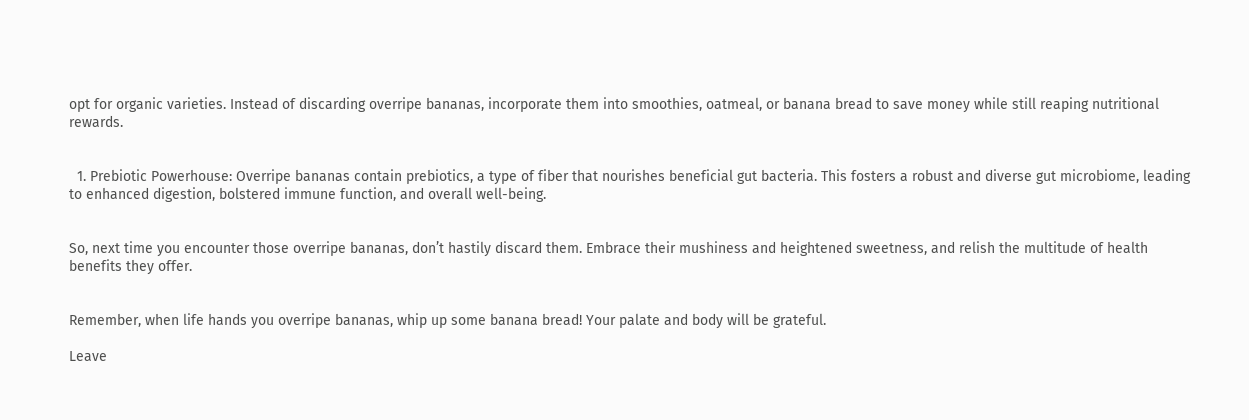opt for organic varieties. Instead of discarding overripe bananas, incorporate them into smoothies, oatmeal, or banana bread to save money while still reaping nutritional rewards.


  1. Prebiotic Powerhouse: Overripe bananas contain prebiotics, a type of fiber that nourishes beneficial gut bacteria. This fosters a robust and diverse gut microbiome, leading to enhanced digestion, bolstered immune function, and overall well-being.


So, next time you encounter those overripe bananas, don’t hastily discard them. Embrace their mushiness and heightened sweetness, and relish the multitude of health benefits they offer.


Remember, when life hands you overripe bananas, whip up some banana bread! Your palate and body will be grateful.

Leave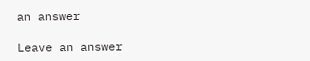an answer

Leave an answer